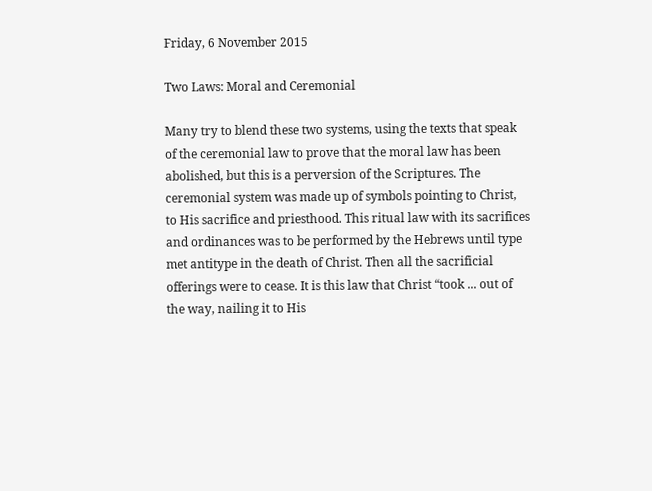Friday, 6 November 2015

Two Laws: Moral and Ceremonial

Many try to blend these two systems, using the texts that speak of the ceremonial law to prove that the moral law has been abolished, but this is a perversion of the Scriptures. The ceremonial system was made up of symbols pointing to Christ, to His sacrifice and priesthood. This ritual law with its sacrifices and ordinances was to be performed by the Hebrews until type met antitype in the death of Christ. Then all the sacrificial offerings were to cease. It is this law that Christ “took ... out of the way, nailing it to His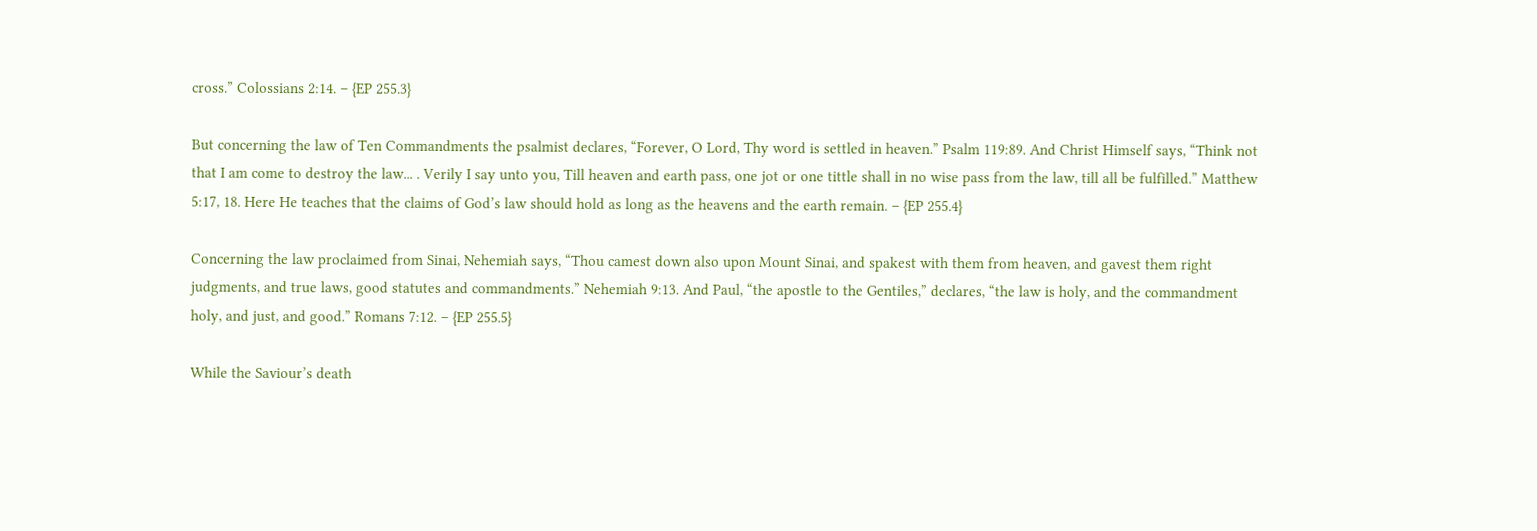cross.” Colossians 2:14. – {EP 255.3}

But concerning the law of Ten Commandments the psalmist declares, “Forever, O Lord, Thy word is settled in heaven.” Psalm 119:89. And Christ Himself says, “Think not that I am come to destroy the law... . Verily I say unto you, Till heaven and earth pass, one jot or one tittle shall in no wise pass from the law, till all be fulfilled.” Matthew 5:17, 18. Here He teaches that the claims of God’s law should hold as long as the heavens and the earth remain. – {EP 255.4}

Concerning the law proclaimed from Sinai, Nehemiah says, “Thou camest down also upon Mount Sinai, and spakest with them from heaven, and gavest them right judgments, and true laws, good statutes and commandments.” Nehemiah 9:13. And Paul, “the apostle to the Gentiles,” declares, “the law is holy, and the commandment holy, and just, and good.” Romans 7:12. – {EP 255.5}

While the Saviour’s death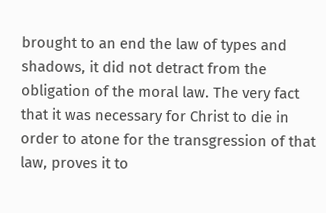brought to an end the law of types and shadows, it did not detract from the obligation of the moral law. The very fact that it was necessary for Christ to die in order to atone for the transgression of that law, proves it to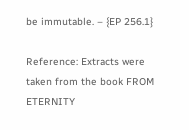be immutable. – {EP 256.1}

Reference: Extracts were taken from the book FROM ETERNITY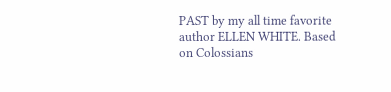PAST by my all time favorite author ELLEN WHITE. Based on Colossians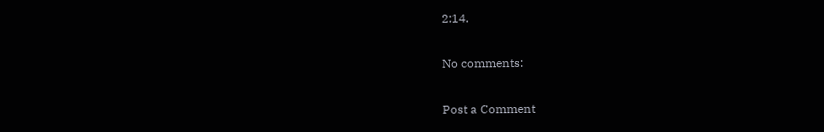2:14.

No comments:

Post a Comment